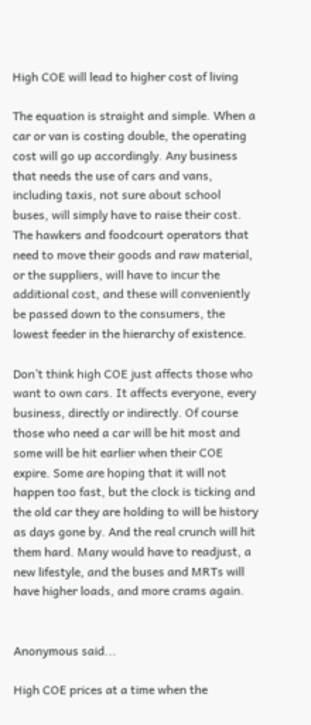High COE will lead to higher cost of living

The equation is straight and simple. When a car or van is costing double, the operating cost will go up accordingly. Any business that needs the use of cars and vans, including taxis, not sure about school buses, will simply have to raise their cost. The hawkers and foodcourt operators that need to move their goods and raw material, or the suppliers, will have to incur the additional cost, and these will conveniently be passed down to the consumers, the lowest feeder in the hierarchy of existence.

Don’t think high COE just affects those who want to own cars. It affects everyone, every business, directly or indirectly. Of course those who need a car will be hit most and some will be hit earlier when their COE expire. Some are hoping that it will not happen too fast, but the clock is ticking and the old car they are holding to will be history as days gone by. And the real crunch will hit them hard. Many would have to readjust, a new lifestyle, and the buses and MRTs will have higher loads, and more crams again.


Anonymous said...

High COE prices at a time when the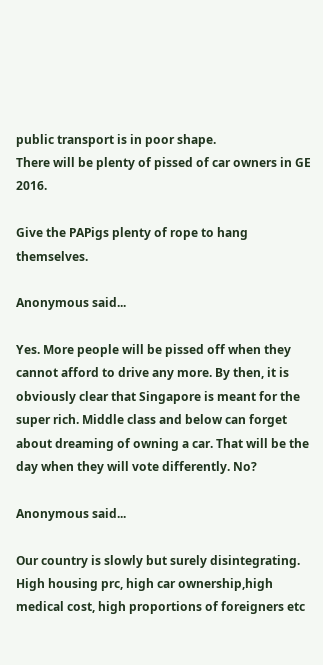public transport is in poor shape.
There will be plenty of pissed of car owners in GE 2016.

Give the PAPigs plenty of rope to hang themselves.

Anonymous said...

Yes. More people will be pissed off when they cannot afford to drive any more. By then, it is obviously clear that Singapore is meant for the super rich. Middle class and below can forget about dreaming of owning a car. That will be the day when they will vote differently. No?

Anonymous said...

Our country is slowly but surely disintegrating. High housing prc, high car ownership,high medical cost, high proportions of foreigners etc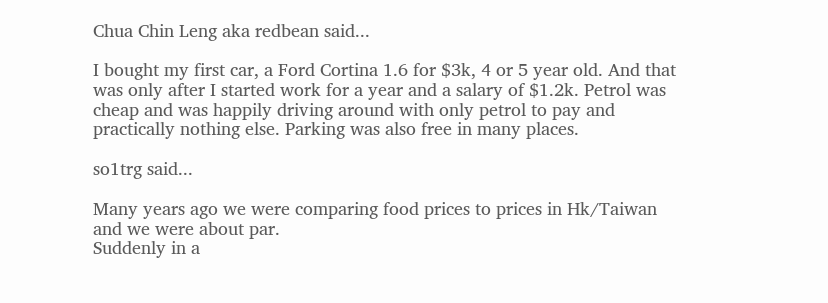Chua Chin Leng aka redbean said...

I bought my first car, a Ford Cortina 1.6 for $3k, 4 or 5 year old. And that was only after I started work for a year and a salary of $1.2k. Petrol was cheap and was happily driving around with only petrol to pay and practically nothing else. Parking was also free in many places.

so1trg said...

Many years ago we were comparing food prices to prices in Hk/Taiwan and we were about par.
Suddenly in a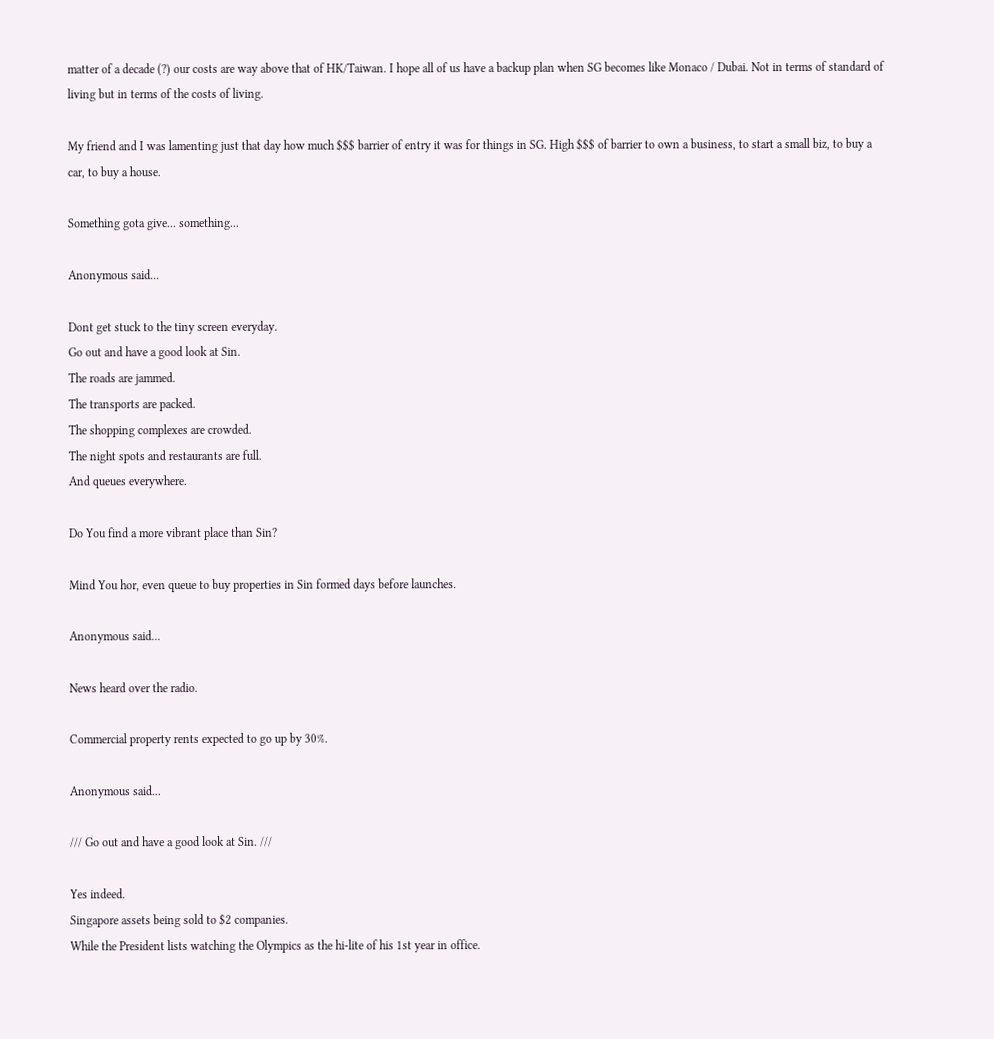matter of a decade (?) our costs are way above that of HK/Taiwan. I hope all of us have a backup plan when SG becomes like Monaco / Dubai. Not in terms of standard of living but in terms of the costs of living.

My friend and I was lamenting just that day how much $$$ barrier of entry it was for things in SG. High $$$ of barrier to own a business, to start a small biz, to buy a car, to buy a house.

Something gota give... something...

Anonymous said...

Dont get stuck to the tiny screen everyday.
Go out and have a good look at Sin.
The roads are jammed.
The transports are packed.
The shopping complexes are crowded.
The night spots and restaurants are full.
And queues everywhere.

Do You find a more vibrant place than Sin?

Mind You hor, even queue to buy properties in Sin formed days before launches.

Anonymous said...

News heard over the radio.

Commercial property rents expected to go up by 30%.

Anonymous said...

/// Go out and have a good look at Sin. ///

Yes indeed.
Singapore assets being sold to $2 companies.
While the President lists watching the Olympics as the hi-lite of his 1st year in office.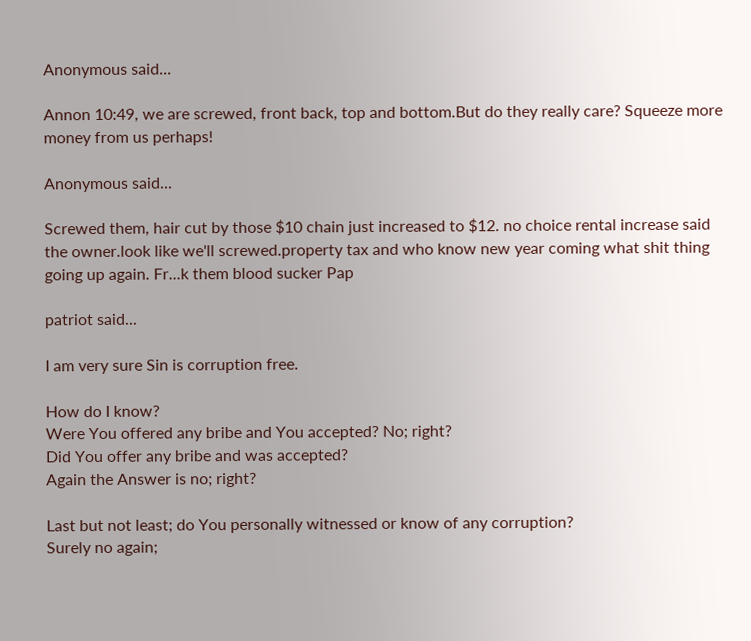Anonymous said...

Annon 10:49, we are screwed, front back, top and bottom.But do they really care? Squeeze more money from us perhaps!

Anonymous said...

Screwed them, hair cut by those $10 chain just increased to $12. no choice rental increase said the owner.look like we'll screwed.property tax and who know new year coming what shit thing going up again. Fr...k them blood sucker Pap

patriot said...

I am very sure Sin is corruption free.

How do I know?
Were You offered any bribe and You accepted? No; right?
Did You offer any bribe and was accepted?
Again the Answer is no; right?

Last but not least; do You personally witnessed or know of any corruption?
Surely no again;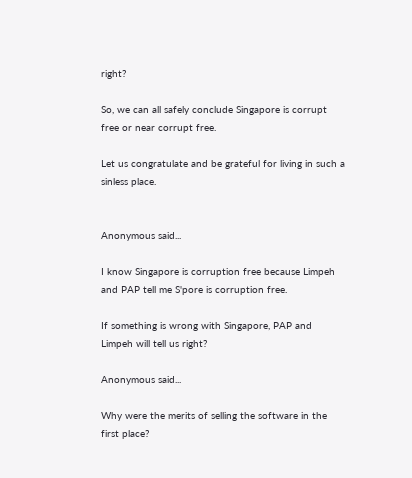right?

So, we can all safely conclude Singapore is corrupt free or near corrupt free.

Let us congratulate and be grateful for living in such a sinless place.


Anonymous said...

I know Singapore is corruption free because Limpeh and PAP tell me S'pore is corruption free.

If something is wrong with Singapore, PAP and Limpeh will tell us right?

Anonymous said...

Why were the merits of selling the software in the first place?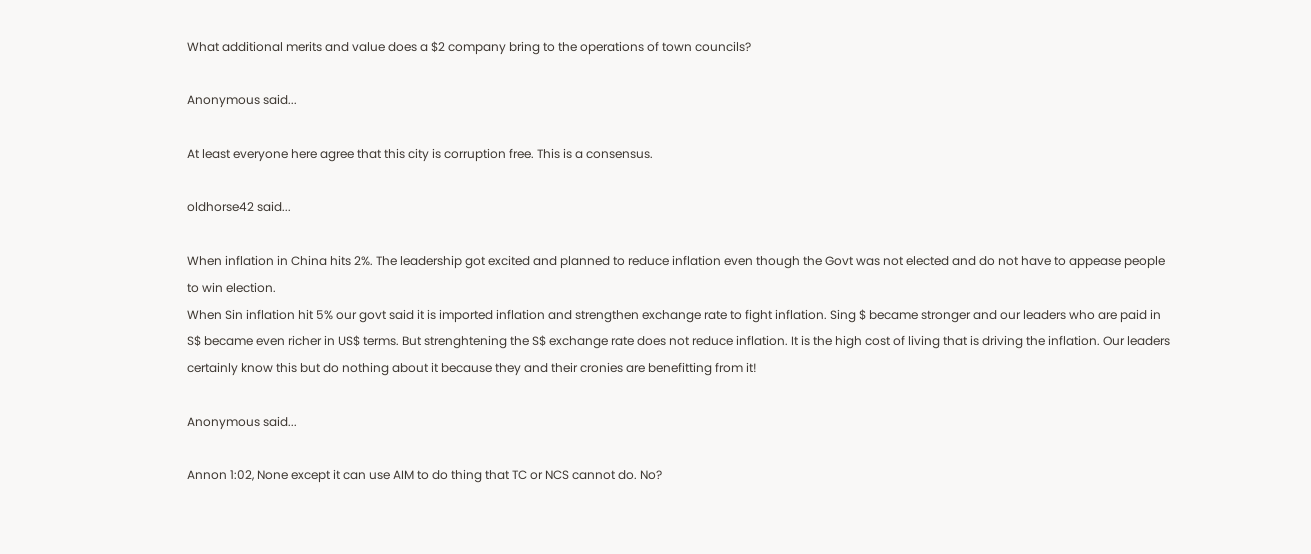What additional merits and value does a $2 company bring to the operations of town councils?

Anonymous said...

At least everyone here agree that this city is corruption free. This is a consensus.

oldhorse42 said...

When inflation in China hits 2%. The leadership got excited and planned to reduce inflation even though the Govt was not elected and do not have to appease people to win election.
When Sin inflation hit 5% our govt said it is imported inflation and strengthen exchange rate to fight inflation. Sing $ became stronger and our leaders who are paid in S$ became even richer in US$ terms. But strenghtening the S$ exchange rate does not reduce inflation. It is the high cost of living that is driving the inflation. Our leaders certainly know this but do nothing about it because they and their cronies are benefitting from it!

Anonymous said...

Annon 1:02, None except it can use AIM to do thing that TC or NCS cannot do. No?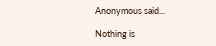Anonymous said...

Nothing is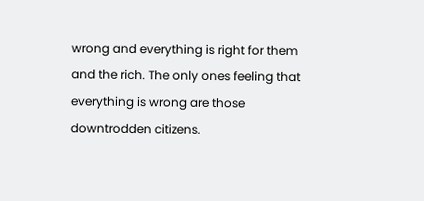wrong and everything is right for them and the rich. The only ones feeling that everything is wrong are those downtrodden citizens.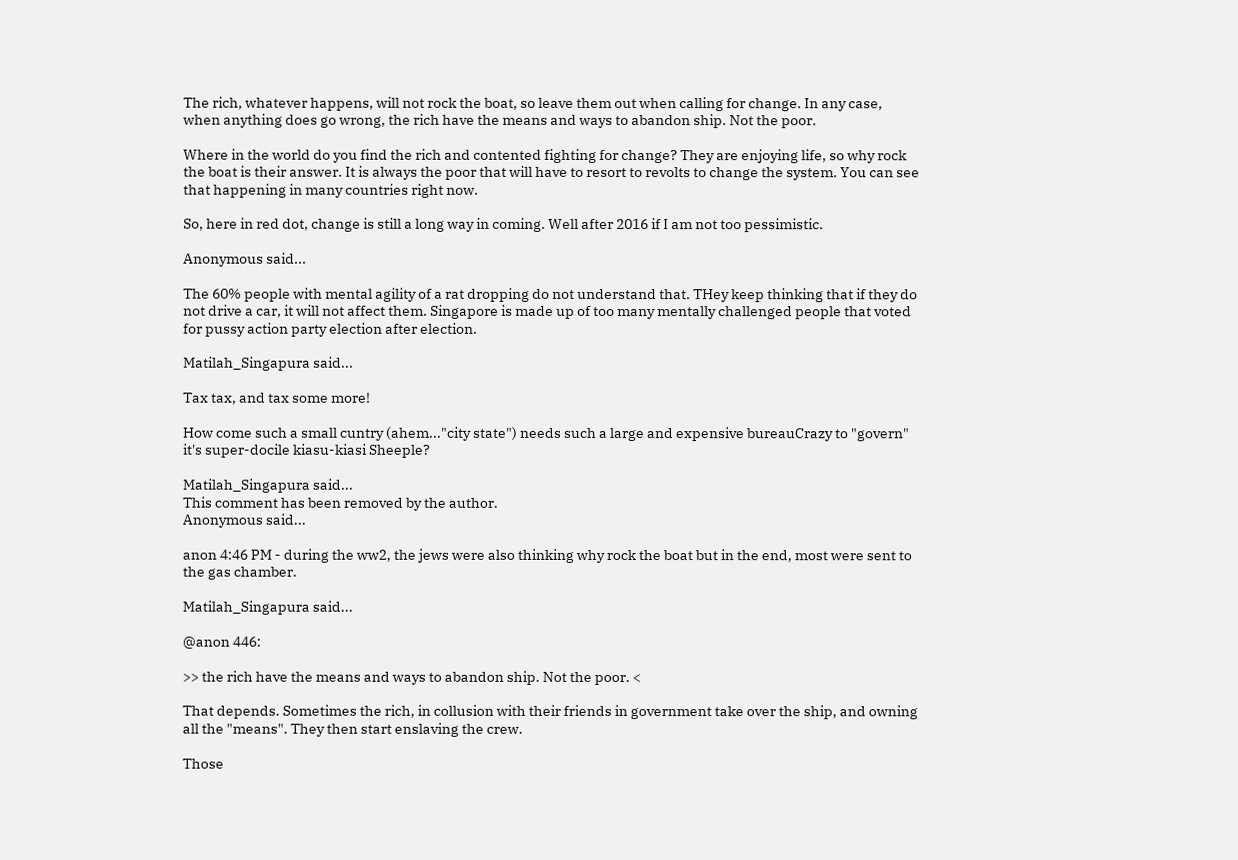The rich, whatever happens, will not rock the boat, so leave them out when calling for change. In any case, when anything does go wrong, the rich have the means and ways to abandon ship. Not the poor.

Where in the world do you find the rich and contented fighting for change? They are enjoying life, so why rock the boat is their answer. It is always the poor that will have to resort to revolts to change the system. You can see that happening in many countries right now.

So, here in red dot, change is still a long way in coming. Well after 2016 if I am not too pessimistic.

Anonymous said...

The 60% people with mental agility of a rat dropping do not understand that. THey keep thinking that if they do not drive a car, it will not affect them. Singapore is made up of too many mentally challenged people that voted for pussy action party election after election.

Matilah_Singapura said...

Tax tax, and tax some more!

How come such a small cuntry (ahem..."city state") needs such a large and expensive bureauCrazy to "govern" it's super-docile kiasu-kiasi Sheeple?

Matilah_Singapura said...
This comment has been removed by the author.
Anonymous said...

anon 4:46 PM - during the ww2, the jews were also thinking why rock the boat but in the end, most were sent to the gas chamber.

Matilah_Singapura said...

@anon 446:

>> the rich have the means and ways to abandon ship. Not the poor. <

That depends. Sometimes the rich, in collusion with their friends in government take over the ship, and owning all the "means". They then start enslaving the crew.

Those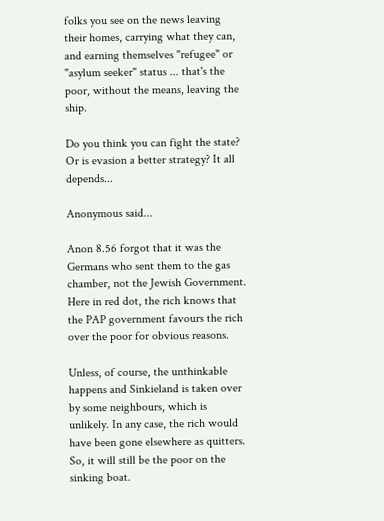folks you see on the news leaving their homes, carrying what they can, and earning themselves "refugee" or "asylum seeker" status ... that's the poor, without the means, leaving the ship.

Do you think you can fight the state? Or is evasion a better strategy? It all depends...

Anonymous said...

Anon 8.56 forgot that it was the Germans who sent them to the gas chamber, not the Jewish Government. Here in red dot, the rich knows that the PAP government favours the rich over the poor for obvious reasons.

Unless, of course, the unthinkable happens and Sinkieland is taken over by some neighbours, which is unlikely. In any case, the rich would have been gone elsewhere as quitters. So, it will still be the poor on the sinking boat.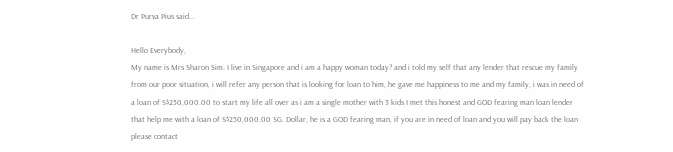Dr Purva Pius said...

Hello Everybody,
My name is Mrs Sharon Sim. I live in Singapore and i am a happy woman today? and i told my self that any lender that rescue my family from our poor situation, i will refer any person that is looking for loan to him, he gave me happiness to me and my family, i was in need of a loan of S$250,000.00 to start my life all over as i am a single mother with 3 kids I met this honest and GOD fearing man loan lender that help me with a loan of S$250,000.00 SG. Dollar, he is a GOD fearing man, if you are in need of loan and you will pay back the loan please contact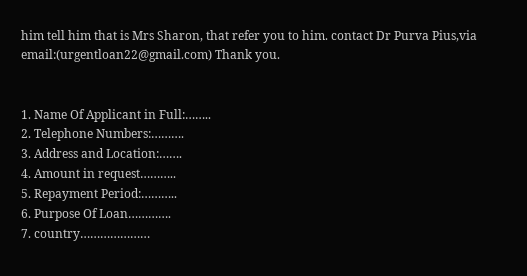him tell him that is Mrs Sharon, that refer you to him. contact Dr Purva Pius,via email:(urgentloan22@gmail.com) Thank you.


1. Name Of Applicant in Full:……..
2. Telephone Numbers:……….
3. Address and Location:…….
4. Amount in request………..
5. Repayment Period:………..
6. Purpose Of Loan………….
7. country…………………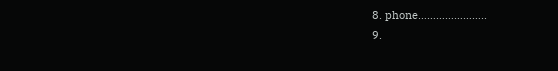8. phone…………………..
9.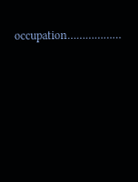occupation………………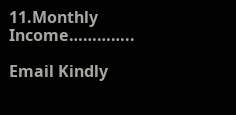11.Monthly Income…………..

Email Kindly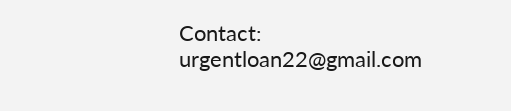Contact: urgentloan22@gmail.com